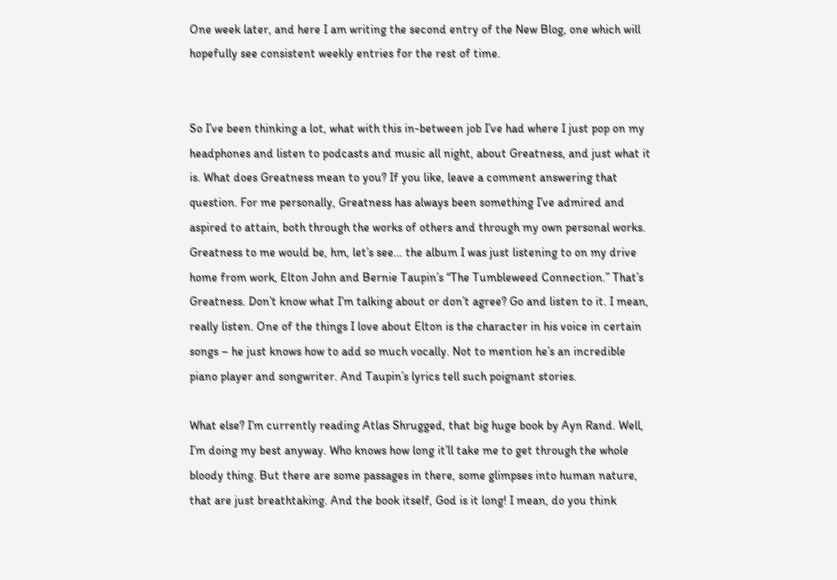One week later, and here I am writing the second entry of the New Blog, one which will hopefully see consistent weekly entries for the rest of time.


So I’ve been thinking a lot, what with this in-between job I’ve had where I just pop on my headphones and listen to podcasts and music all night, about Greatness, and just what it is. What does Greatness mean to you? If you like, leave a comment answering that question. For me personally, Greatness has always been something I’ve admired and aspired to attain, both through the works of others and through my own personal works. Greatness to me would be, hm, let’s see… the album I was just listening to on my drive home from work, Elton John and Bernie Taupin’s “The Tumbleweed Connection.” That’s Greatness. Don’t know what I’m talking about or don’t agree? Go and listen to it. I mean, really listen. One of the things I love about Elton is the character in his voice in certain songs – he just knows how to add so much vocally. Not to mention he’s an incredible piano player and songwriter. And Taupin’s lyrics tell such poignant stories.

What else? I’m currently reading Atlas Shrugged, that big huge book by Ayn Rand. Well, I’m doing my best anyway. Who knows how long it’ll take me to get through the whole bloody thing. But there are some passages in there, some glimpses into human nature, that are just breathtaking. And the book itself, God is it long! I mean, do you think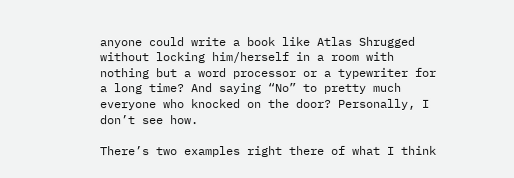anyone could write a book like Atlas Shrugged without locking him/herself in a room with nothing but a word processor or a typewriter for a long time? And saying “No” to pretty much everyone who knocked on the door? Personally, I don’t see how.

There’s two examples right there of what I think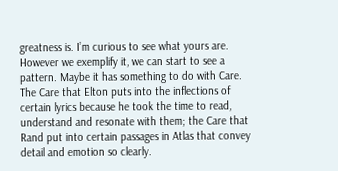greatness is. I’m curious to see what yours are. However we exemplify it, we can start to see a pattern. Maybe it has something to do with Care. The Care that Elton puts into the inflections of certain lyrics because he took the time to read, understand and resonate with them; the Care that Rand put into certain passages in Atlas that convey detail and emotion so clearly.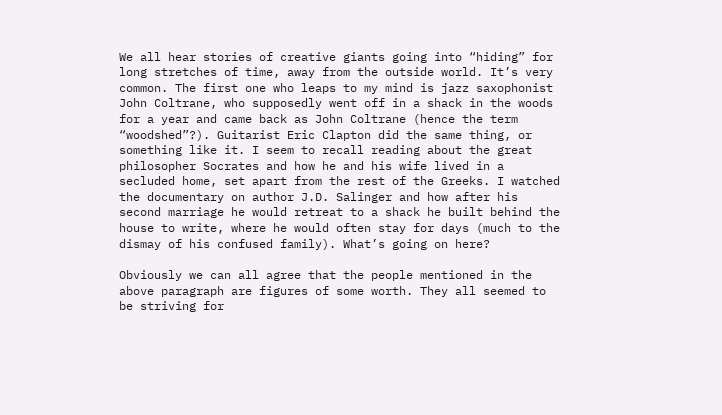We all hear stories of creative giants going into “hiding” for long stretches of time, away from the outside world. It’s very common. The first one who leaps to my mind is jazz saxophonist John Coltrane, who supposedly went off in a shack in the woods for a year and came back as John Coltrane (hence the term “woodshed”?). Guitarist Eric Clapton did the same thing, or something like it. I seem to recall reading about the great philosopher Socrates and how he and his wife lived in a secluded home, set apart from the rest of the Greeks. I watched the documentary on author J.D. Salinger and how after his second marriage he would retreat to a shack he built behind the house to write, where he would often stay for days (much to the dismay of his confused family). What’s going on here?

Obviously we can all agree that the people mentioned in the above paragraph are figures of some worth. They all seemed to be striving for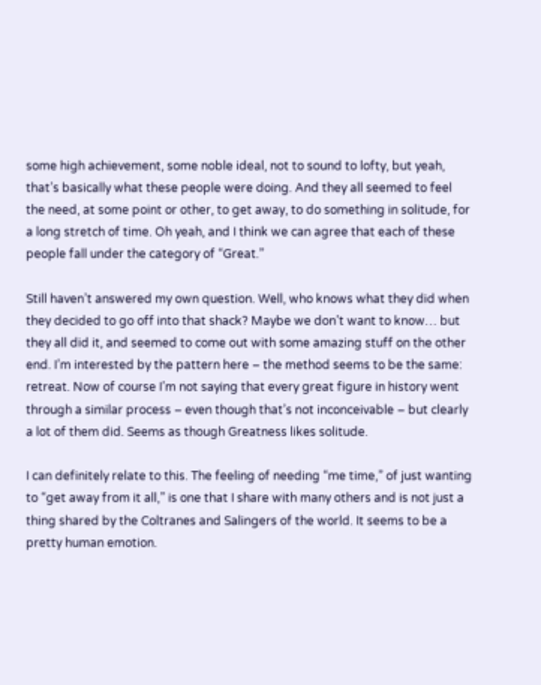some high achievement, some noble ideal, not to sound to lofty, but yeah, that’s basically what these people were doing. And they all seemed to feel the need, at some point or other, to get away, to do something in solitude, for a long stretch of time. Oh yeah, and I think we can agree that each of these people fall under the category of “Great.”

Still haven’t answered my own question. Well, who knows what they did when they decided to go off into that shack? Maybe we don’t want to know… but they all did it, and seemed to come out with some amazing stuff on the other end. I’m interested by the pattern here – the method seems to be the same: retreat. Now of course I’m not saying that every great figure in history went through a similar process – even though that’s not inconceivable – but clearly a lot of them did. Seems as though Greatness likes solitude.

I can definitely relate to this. The feeling of needing “me time,” of just wanting to “get away from it all,” is one that I share with many others and is not just a thing shared by the Coltranes and Salingers of the world. It seems to be a pretty human emotion.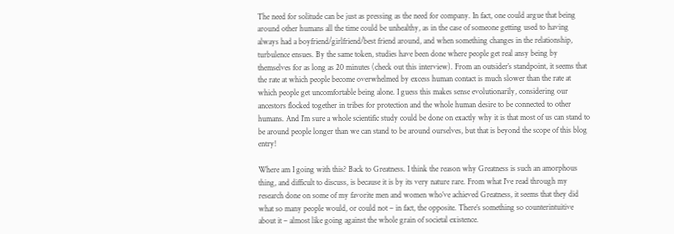The need for solitude can be just as pressing as the need for company. In fact, one could argue that being around other humans all the time could be unhealthy, as in the case of someone getting used to having always had a boyfriend/girlfriend/best friend around, and when something changes in the relationship, turbulence ensues. By the same token, studies have been done where people get real ansy being by themselves for as long as 20 minutes (check out this interview). From an outsider’s standpoint, it seems that the rate at which people become overwhelmed by excess human contact is much slower than the rate at which people get uncomfortable being alone. I guess this makes sense evolutionarily, considering our ancestors flocked together in tribes for protection and the whole human desire to be connected to other humans. And I’m sure a whole scientific study could be done on exactly why it is that most of us can stand to be around people longer than we can stand to be around ourselves, but that is beyond the scope of this blog entry!

Where am I going with this? Back to Greatness. I think the reason why Greatness is such an amorphous thing, and difficult to discuss, is because it is by its very nature rare. From what I’ve read through my research done on some of my favorite men and women who’ve achieved Greatness, it seems that they did what so many people would, or could not – in fact, the opposite. There’s something so counterintuitive about it – almost like going against the whole grain of societal existence.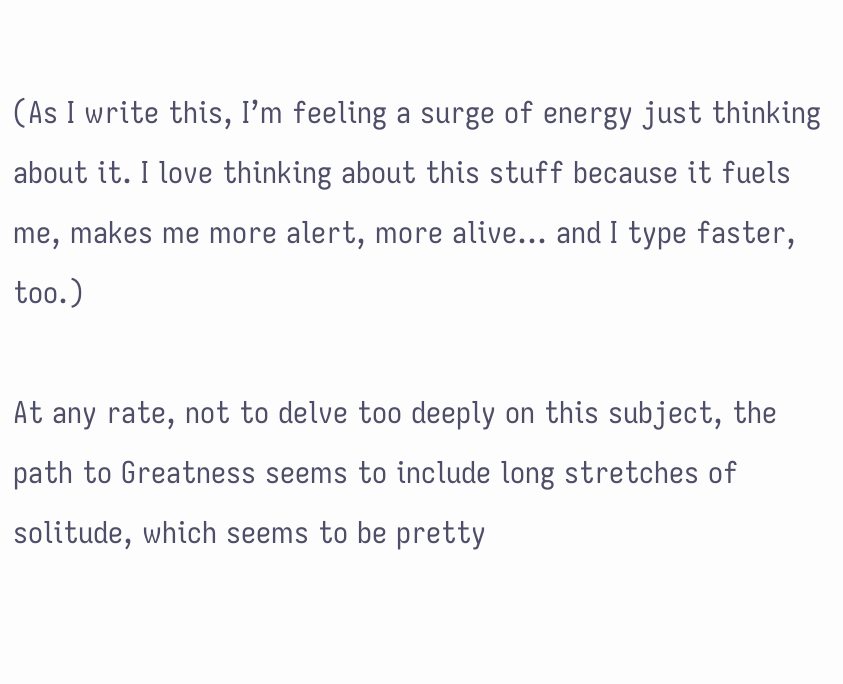(As I write this, I’m feeling a surge of energy just thinking about it. I love thinking about this stuff because it fuels me, makes me more alert, more alive… and I type faster, too.)

At any rate, not to delve too deeply on this subject, the path to Greatness seems to include long stretches of solitude, which seems to be pretty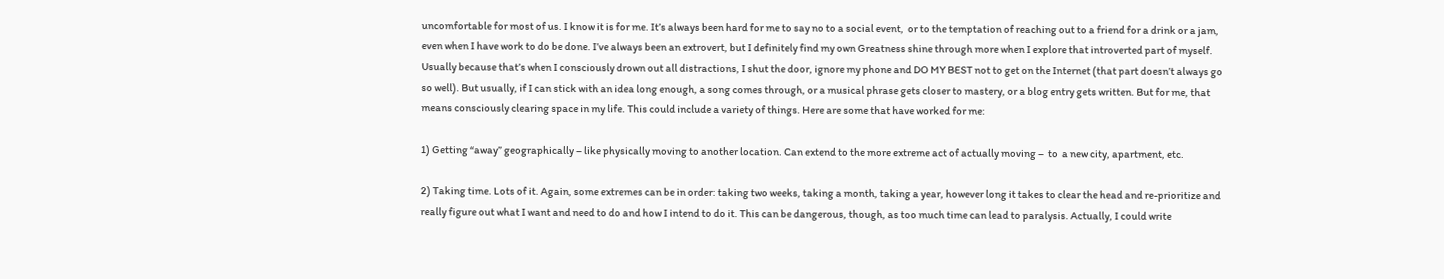uncomfortable for most of us. I know it is for me. It’s always been hard for me to say no to a social event,  or to the temptation of reaching out to a friend for a drink or a jam, even when I have work to do be done. I’ve always been an extrovert, but I definitely find my own Greatness shine through more when I explore that introverted part of myself. Usually because that’s when I consciously drown out all distractions, I shut the door, ignore my phone and DO MY BEST not to get on the Internet (that part doesn’t always go so well). But usually, if I can stick with an idea long enough, a song comes through, or a musical phrase gets closer to mastery, or a blog entry gets written. But for me, that means consciously clearing space in my life. This could include a variety of things. Here are some that have worked for me:

1) Getting “away” geographically – like physically moving to another location. Can extend to the more extreme act of actually moving –  to  a new city, apartment, etc.

2) Taking time. Lots of it. Again, some extremes can be in order: taking two weeks, taking a month, taking a year, however long it takes to clear the head and re-prioritize and really figure out what I want and need to do and how I intend to do it. This can be dangerous, though, as too much time can lead to paralysis. Actually, I could write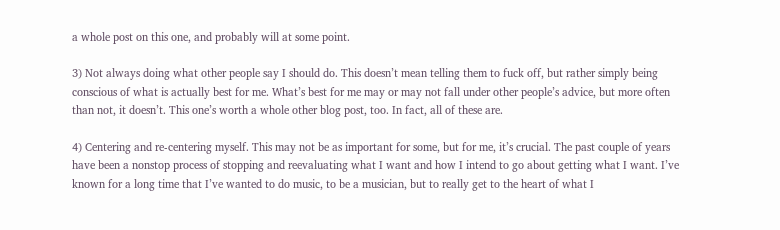a whole post on this one, and probably will at some point.

3) Not always doing what other people say I should do. This doesn’t mean telling them to fuck off, but rather simply being conscious of what is actually best for me. What’s best for me may or may not fall under other people’s advice, but more often than not, it doesn’t. This one’s worth a whole other blog post, too. In fact, all of these are.

4) Centering and re-centering myself. This may not be as important for some, but for me, it’s crucial. The past couple of years have been a nonstop process of stopping and reevaluating what I want and how I intend to go about getting what I want. I’ve known for a long time that I’ve wanted to do music, to be a musician, but to really get to the heart of what I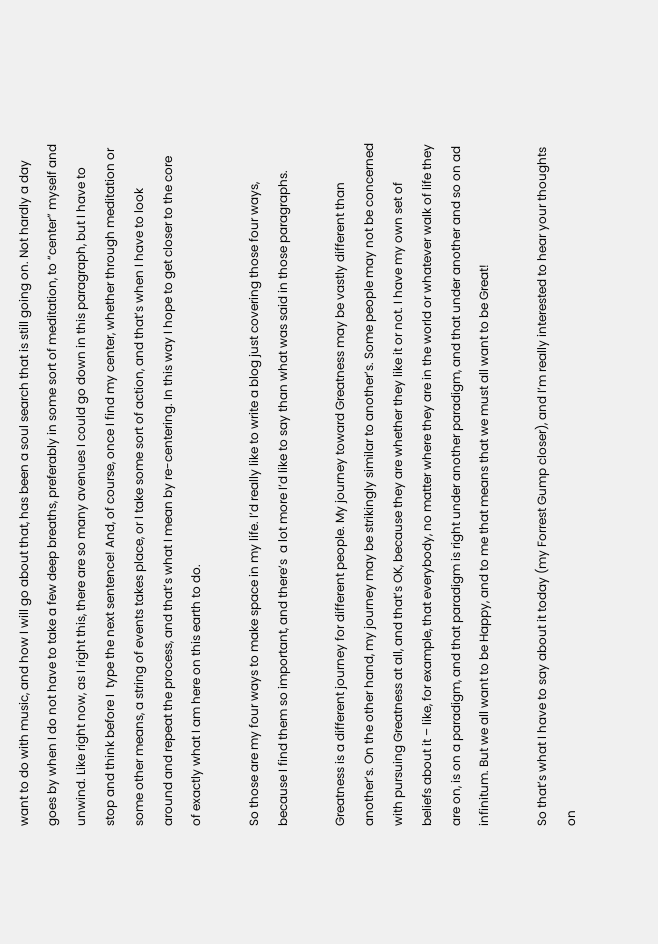want to do with music, and how I will go about that, has been a soul search that is still going on. Not hardly a day goes by when I do not have to take a few deep breaths, preferably in some sort of meditation, to “center” myself and unwind. Like right now, as I right this, there are so many avenues I could go down in this paragraph, but I have to stop and think before I  type the next sentence! And, of course, once I find my center, whether through meditation or some other means, a string of events takes place, or I take some sort of action, and that’s when I have to look around and repeat the process, and that’s what I mean by re-centering. In this way I hope to get closer to the core of exactly what I am here on this earth to do.

So those are my four ways to make space in my life. I’d really like to write a blog just covering those four ways, because I find them so important, and there’s  a lot more I’d like to say than what was said in those paragraphs.

Greatness is a different journey for different people. My journey toward Greatness may be vastly different than another’s. On the other hand, my journey may be strikingly similar to another’s. Some people may not be concerned with pursuing Greatness at all, and that’s OK, because they are whether they like it or not. I have my own set of beliefs about it – like, for example, that everybody, no matter where they are in the world or whatever walk of life they are on, is on a paradigm, and that paradigm is right under another paradigm, and that under another and so on ad infinitum. But we all want to be Happy, and to me that means that we must all want to be Great!

So that’s what I have to say about it today (my Forrest Gump closer), and I’m really interested to hear your thoughts on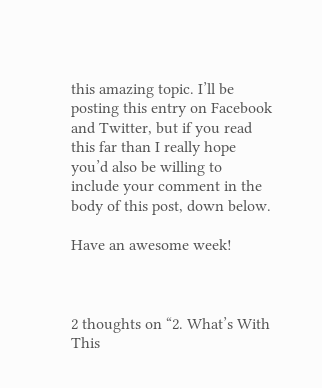this amazing topic. I’ll be posting this entry on Facebook and Twitter, but if you read this far than I really hope you’d also be willing to include your comment in the body of this post, down below.

Have an awesome week!



2 thoughts on “2. What’s With This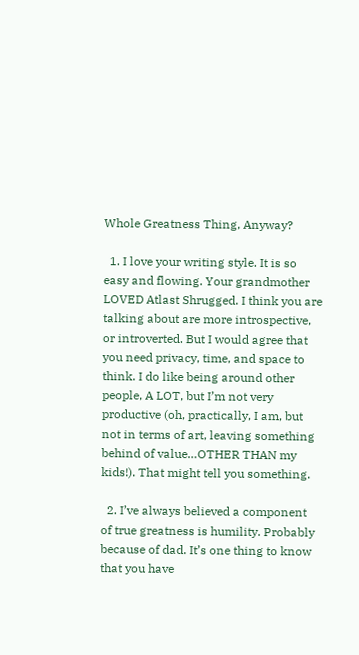Whole Greatness Thing, Anyway?

  1. I love your writing style. It is so easy and flowing. Your grandmother LOVED Atlast Shrugged. I think you are talking about are more introspective, or introverted. But I would agree that you need privacy, time, and space to think. I do like being around other people, A LOT, but I’m not very productive (oh, practically, I am, but not in terms of art, leaving something behind of value…OTHER THAN my kids!). That might tell you something.

  2. I’ve always believed a component of true greatness is humility. Probably because of dad. It’s one thing to know that you have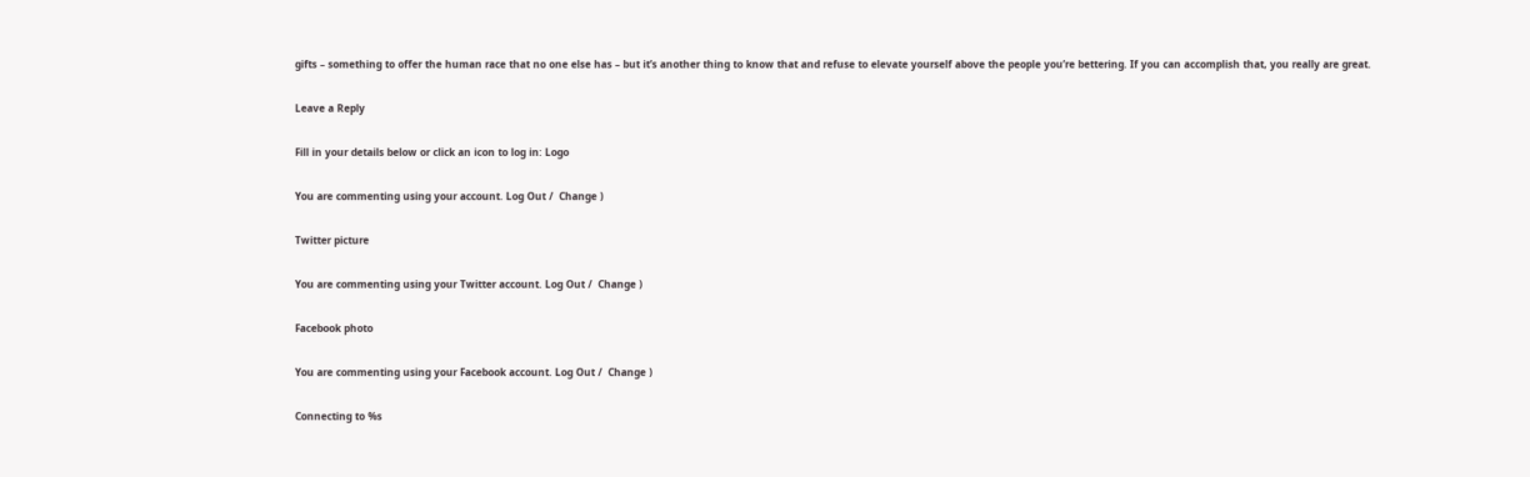gifts – something to offer the human race that no one else has – but it’s another thing to know that and refuse to elevate yourself above the people you’re bettering. If you can accomplish that, you really are great.

Leave a Reply

Fill in your details below or click an icon to log in: Logo

You are commenting using your account. Log Out /  Change )

Twitter picture

You are commenting using your Twitter account. Log Out /  Change )

Facebook photo

You are commenting using your Facebook account. Log Out /  Change )

Connecting to %s